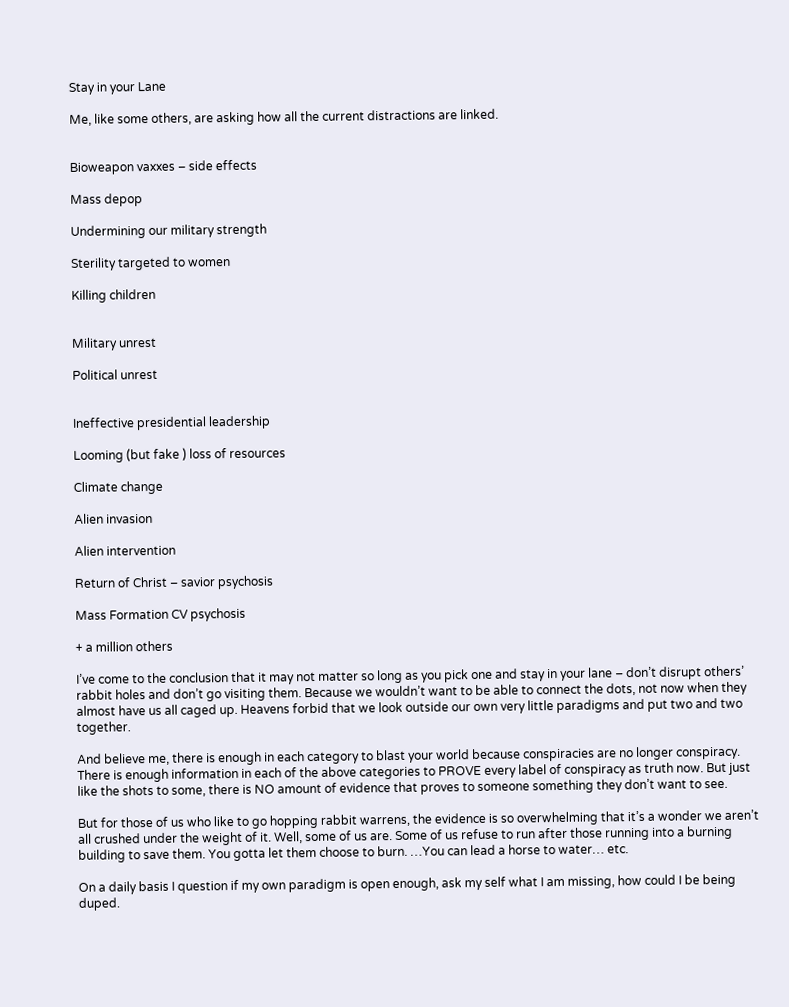Stay in your Lane

Me, like some others, are asking how all the current distractions are linked.


Bioweapon vaxxes – side effects

Mass depop

Undermining our military strength

Sterility targeted to women

Killing children


Military unrest

Political unrest


Ineffective presidential leadership

Looming (but fake ) loss of resources

Climate change

Alien invasion

Alien intervention

Return of Christ – savior psychosis

Mass Formation CV psychosis

+ a million others

I’ve come to the conclusion that it may not matter so long as you pick one and stay in your lane – don’t disrupt others’ rabbit holes and don’t go visiting them. Because we wouldn’t want to be able to connect the dots, not now when they almost have us all caged up. Heavens forbid that we look outside our own very little paradigms and put two and two together.

And believe me, there is enough in each category to blast your world because conspiracies are no longer conspiracy. There is enough information in each of the above categories to PROVE every label of conspiracy as truth now. But just like the shots to some, there is NO amount of evidence that proves to someone something they don’t want to see.

But for those of us who like to go hopping rabbit warrens, the evidence is so overwhelming that it’s a wonder we aren’t all crushed under the weight of it. Well, some of us are. Some of us refuse to run after those running into a burning building to save them. You gotta let them choose to burn. …You can lead a horse to water… etc.

On a daily basis I question if my own paradigm is open enough, ask my self what I am missing, how could I be being duped.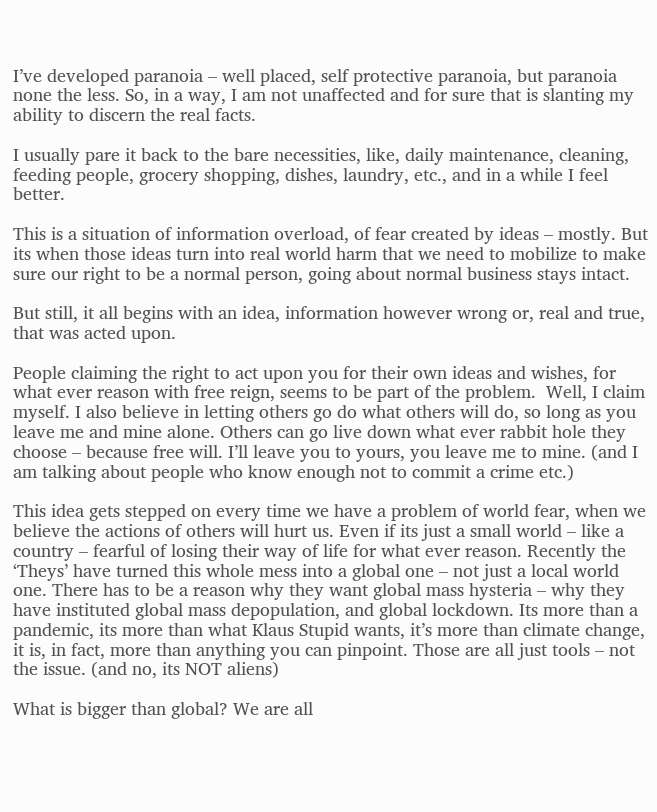I’ve developed paranoia – well placed, self protective paranoia, but paranoia none the less. So, in a way, I am not unaffected and for sure that is slanting my ability to discern the real facts.

I usually pare it back to the bare necessities, like, daily maintenance, cleaning, feeding people, grocery shopping, dishes, laundry, etc., and in a while I feel better.

This is a situation of information overload, of fear created by ideas – mostly. But its when those ideas turn into real world harm that we need to mobilize to make sure our right to be a normal person, going about normal business stays intact.

But still, it all begins with an idea, information however wrong or, real and true, that was acted upon.

People claiming the right to act upon you for their own ideas and wishes, for what ever reason with free reign, seems to be part of the problem.  Well, I claim myself. I also believe in letting others go do what others will do, so long as you leave me and mine alone. Others can go live down what ever rabbit hole they choose – because free will. I’ll leave you to yours, you leave me to mine. (and I am talking about people who know enough not to commit a crime etc.)

This idea gets stepped on every time we have a problem of world fear, when we believe the actions of others will hurt us. Even if its just a small world – like a country – fearful of losing their way of life for what ever reason. Recently the ‘Theys’ have turned this whole mess into a global one – not just a local world one. There has to be a reason why they want global mass hysteria – why they have instituted global mass depopulation, and global lockdown. Its more than a pandemic, its more than what Klaus Stupid wants, it’s more than climate change, it is, in fact, more than anything you can pinpoint. Those are all just tools – not the issue. (and no, its NOT aliens)

What is bigger than global? We are all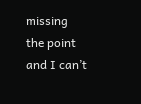missing the point and I can’t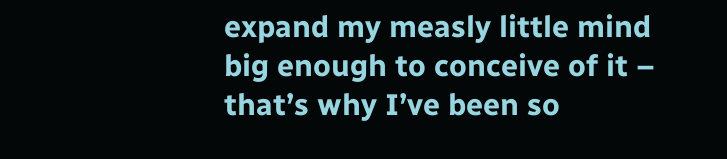expand my measly little mind big enough to conceive of it – that’s why I’ve been so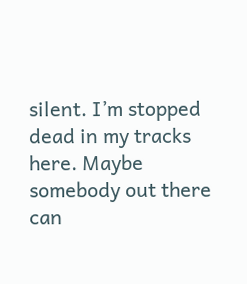silent. I’m stopped dead in my tracks here. Maybe somebody out there can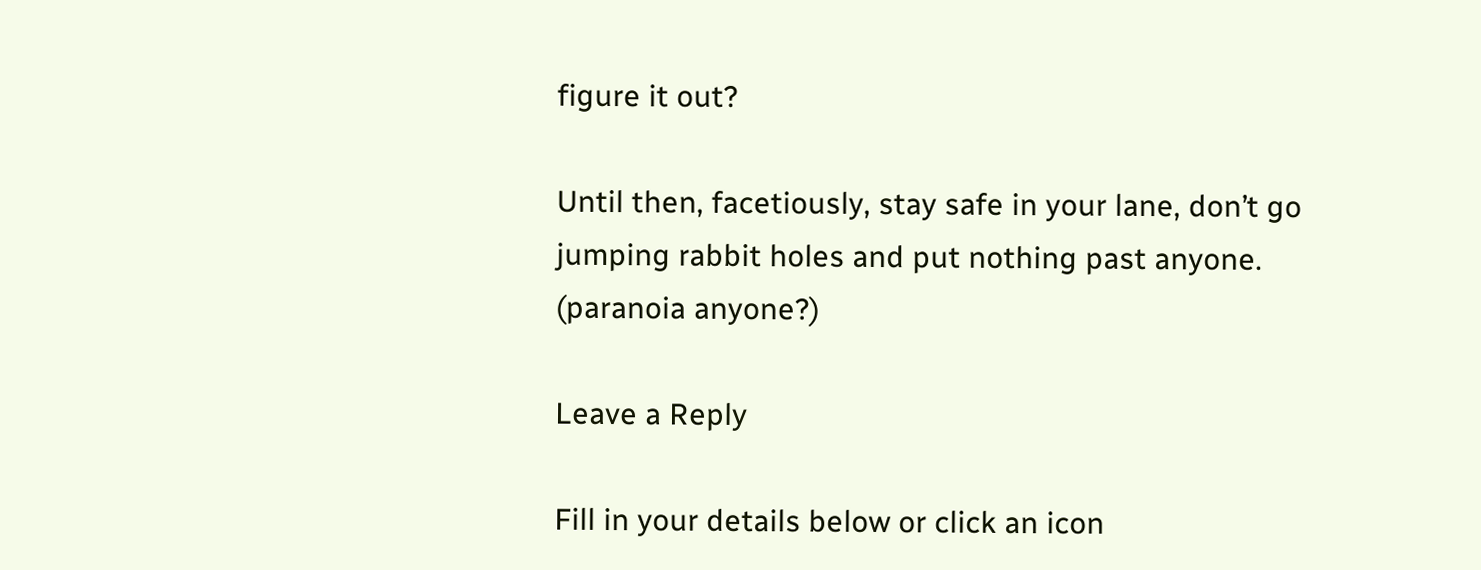figure it out?

Until then, facetiously, stay safe in your lane, don’t go jumping rabbit holes and put nothing past anyone. (paranoia anyone?)

Leave a Reply

Fill in your details below or click an icon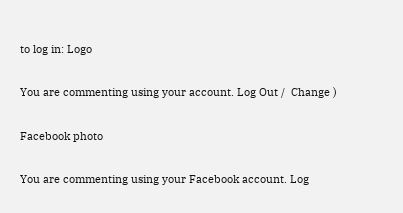to log in: Logo

You are commenting using your account. Log Out /  Change )

Facebook photo

You are commenting using your Facebook account. Log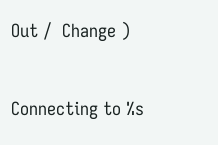Out /  Change )

Connecting to %s